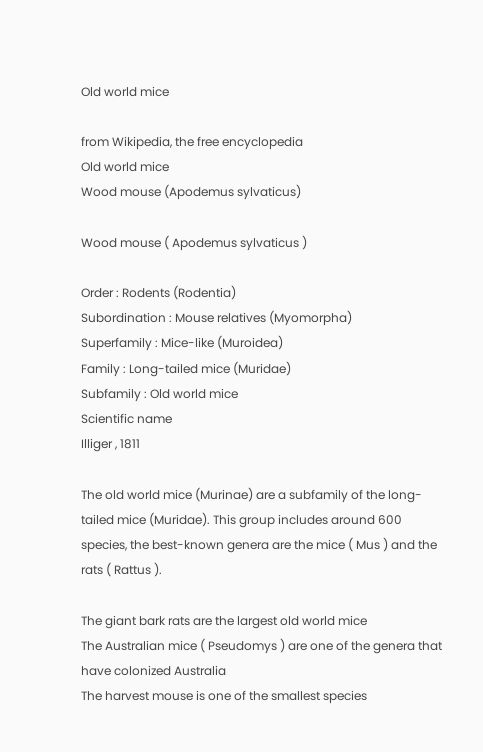Old world mice

from Wikipedia, the free encyclopedia
Old world mice
Wood mouse (Apodemus sylvaticus)

Wood mouse ( Apodemus sylvaticus )

Order : Rodents (Rodentia)
Subordination : Mouse relatives (Myomorpha)
Superfamily : Mice-like (Muroidea)
Family : Long-tailed mice (Muridae)
Subfamily : Old world mice
Scientific name
Illiger , 1811

The old world mice (Murinae) are a subfamily of the long-tailed mice (Muridae). This group includes around 600 species, the best-known genera are the mice ( Mus ) and the rats ( Rattus ).

The giant bark rats are the largest old world mice
The Australian mice ( Pseudomys ) are one of the genera that have colonized Australia
The harvest mouse is one of the smallest species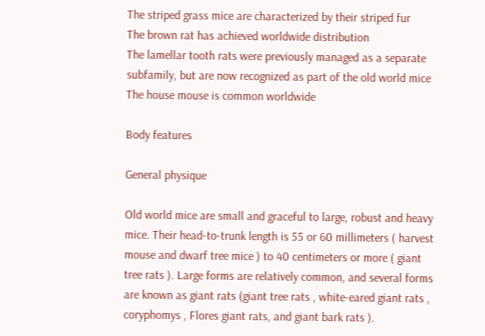The striped grass mice are characterized by their striped fur
The brown rat has achieved worldwide distribution
The lamellar tooth rats were previously managed as a separate subfamily, but are now recognized as part of the old world mice
The house mouse is common worldwide

Body features

General physique

Old world mice are small and graceful to large, robust and heavy mice. Their head-to-trunk length is 55 or 60 millimeters ( harvest mouse and dwarf tree mice ) to 40 centimeters or more ( giant tree rats ). Large forms are relatively common, and several forms are known as giant rats (giant tree rats , white-eared giant rats , coryphomys , Flores giant rats, and giant bark rats ).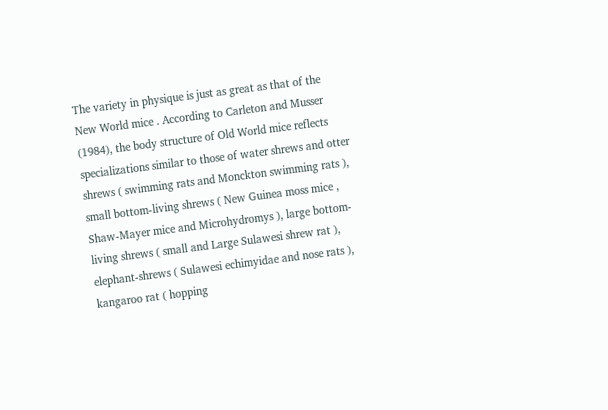The variety in physique is just as great as that of the New World mice . According to Carleton and Musser (1984), the body structure of Old World mice reflects specializations similar to those of water shrews and otter shrews ( swimming rats and Monckton swimming rats ), small bottom-living shrews ( New Guinea moss mice , Shaw-Mayer mice and Microhydromys ), large bottom-living shrews ( small and Large Sulawesi shrew rat ), elephant-shrews ( Sulawesi echimyidae and nose rats ), kangaroo rat ( hopping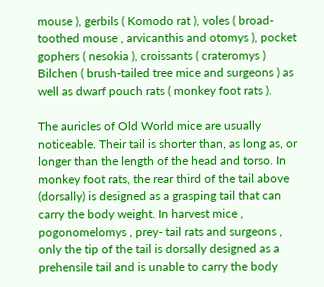mouse ), gerbils ( Komodo rat ), voles ( broad-toothed mouse , arvicanthis and otomys ), pocket gophers ( nesokia ), croissants ( crateromys ) Bilchen ( brush-tailed tree mice and surgeons ) as well as dwarf pouch rats ( monkey foot rats ).

The auricles of Old World mice are usually noticeable. Their tail is shorter than, as long as, or longer than the length of the head and torso. In monkey foot rats, the rear third of the tail above (dorsally) is designed as a grasping tail that can carry the body weight. In harvest mice , pogonomelomys , prey- tail rats and surgeons , only the tip of the tail is dorsally designed as a prehensile tail and is unable to carry the body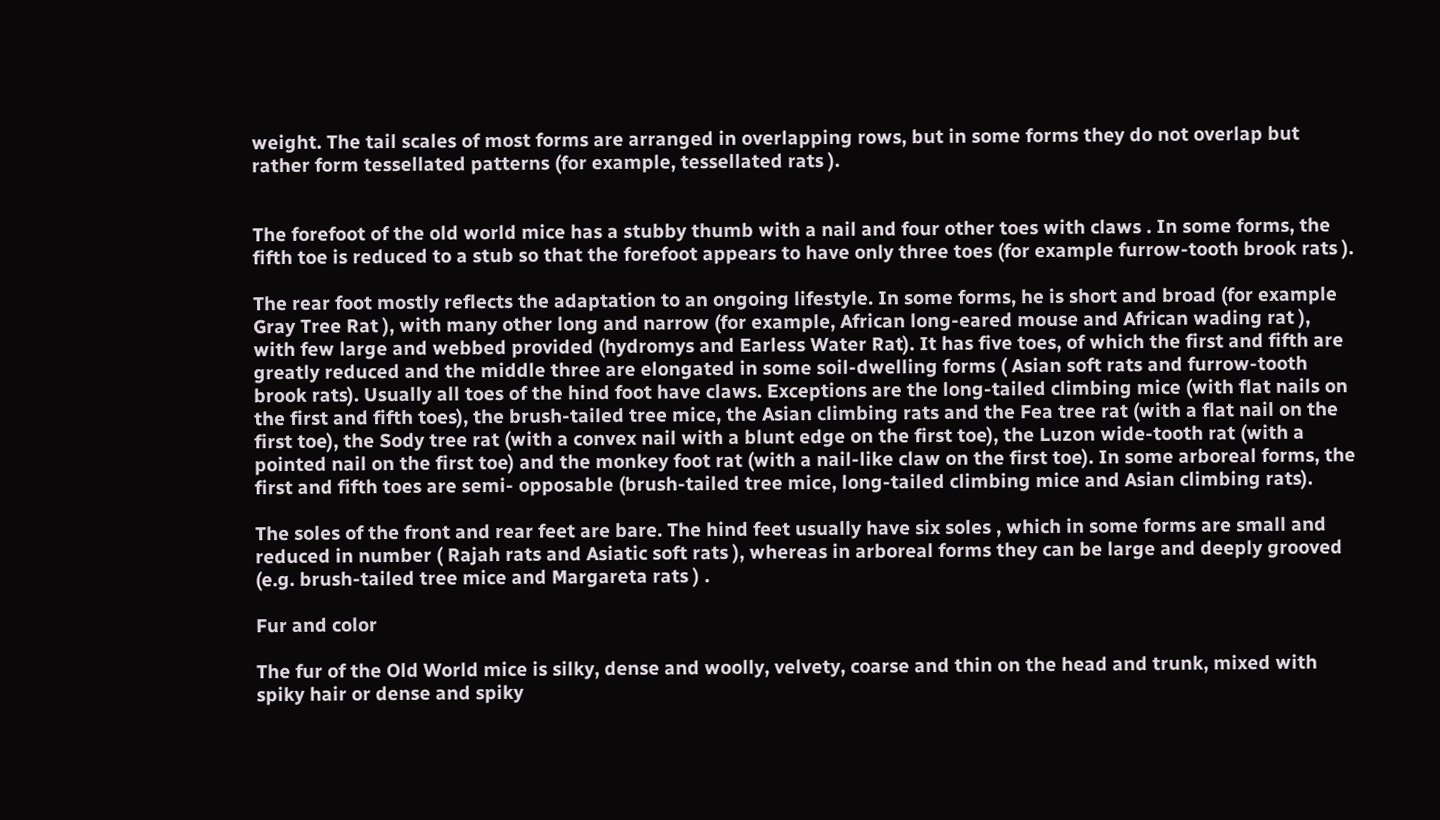weight. The tail scales of most forms are arranged in overlapping rows, but in some forms they do not overlap but rather form tessellated patterns (for example, tessellated rats ).


The forefoot of the old world mice has a stubby thumb with a nail and four other toes with claws . In some forms, the fifth toe is reduced to a stub so that the forefoot appears to have only three toes (for example furrow-tooth brook rats ).

The rear foot mostly reflects the adaptation to an ongoing lifestyle. In some forms, he is short and broad (for example Gray Tree Rat ), with many other long and narrow (for example, African long-eared mouse and African wading rat ), with few large and webbed provided (hydromys and Earless Water Rat). It has five toes, of which the first and fifth are greatly reduced and the middle three are elongated in some soil-dwelling forms ( Asian soft rats and furrow-tooth brook rats). Usually all toes of the hind foot have claws. Exceptions are the long-tailed climbing mice (with flat nails on the first and fifth toes), the brush-tailed tree mice, the Asian climbing rats and the Fea tree rat (with a flat nail on the first toe), the Sody tree rat (with a convex nail with a blunt edge on the first toe), the Luzon wide-tooth rat (with a pointed nail on the first toe) and the monkey foot rat (with a nail-like claw on the first toe). In some arboreal forms, the first and fifth toes are semi- opposable (brush-tailed tree mice, long-tailed climbing mice and Asian climbing rats).

The soles of the front and rear feet are bare. The hind feet usually have six soles , which in some forms are small and reduced in number ( Rajah rats and Asiatic soft rats ), whereas in arboreal forms they can be large and deeply grooved (e.g. brush-tailed tree mice and Margareta rats ) .

Fur and color

The fur of the Old World mice is silky, dense and woolly, velvety, coarse and thin on the head and trunk, mixed with spiky hair or dense and spiky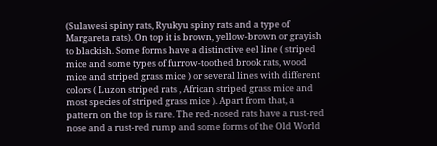(Sulawesi spiny rats, Ryukyu spiny rats and a type of Margareta rats). On top it is brown, yellow-brown or grayish to blackish. Some forms have a distinctive eel line ( striped mice and some types of furrow-toothed brook rats, wood mice and striped grass mice ) or several lines with different colors ( Luzon striped rats , African striped grass mice and most species of striped grass mice ). Apart from that, a pattern on the top is rare. The red-nosed rats have a rust-red nose and a rust-red rump and some forms of the Old World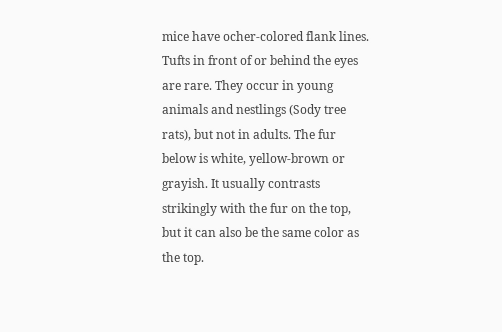mice have ocher-colored flank lines. Tufts in front of or behind the eyes are rare. They occur in young animals and nestlings (Sody tree rats), but not in adults. The fur below is white, yellow-brown or grayish. It usually contrasts strikingly with the fur on the top, but it can also be the same color as the top.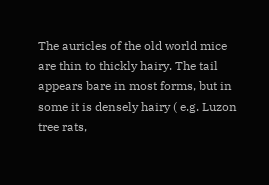The auricles of the old world mice are thin to thickly hairy. The tail appears bare in most forms, but in some it is densely hairy ( e.g. Luzon tree rats,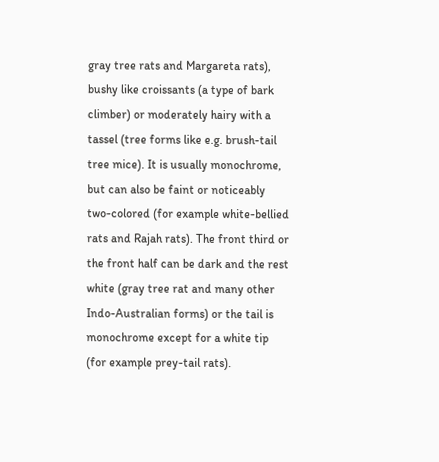gray tree rats and Margareta rats), bushy like croissants (a type of bark climber) or moderately hairy with a tassel (tree forms like e.g. brush-tail tree mice). It is usually monochrome, but can also be faint or noticeably two-colored (for example white-bellied rats and Rajah rats). The front third or the front half can be dark and the rest white (gray tree rat and many other Indo-Australian forms) or the tail is monochrome except for a white tip (for example prey-tail rats).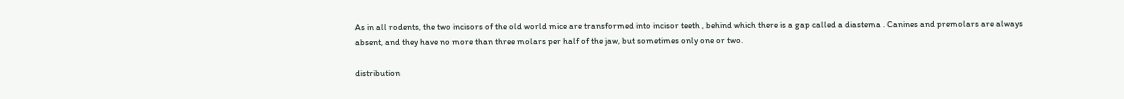As in all rodents, the two incisors of the old world mice are transformed into incisor teeth , behind which there is a gap called a diastema . Canines and premolars are always absent, and they have no more than three molars per half of the jaw, but sometimes only one or two.

distribution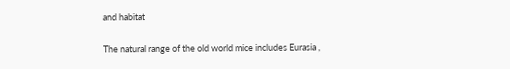and habitat

The natural range of the old world mice includes Eurasia ,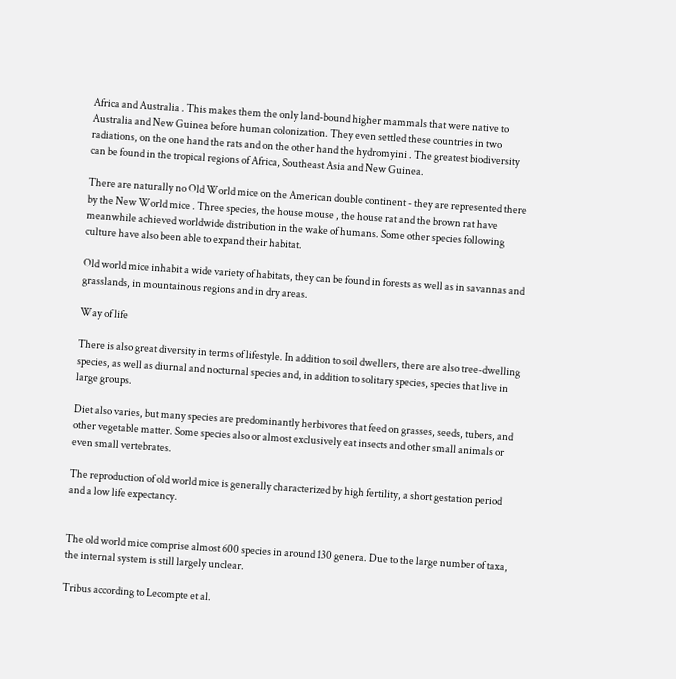Africa and Australia . This makes them the only land-bound higher mammals that were native to Australia and New Guinea before human colonization. They even settled these countries in two radiations, on the one hand the rats and on the other hand the hydromyini . The greatest biodiversity can be found in the tropical regions of Africa, Southeast Asia and New Guinea.

There are naturally no Old World mice on the American double continent - they are represented there by the New World mice . Three species, the house mouse , the house rat and the brown rat have meanwhile achieved worldwide distribution in the wake of humans. Some other species following culture have also been able to expand their habitat.

Old world mice inhabit a wide variety of habitats, they can be found in forests as well as in savannas and grasslands, in mountainous regions and in dry areas.

Way of life

There is also great diversity in terms of lifestyle. In addition to soil dwellers, there are also tree-dwelling species, as well as diurnal and nocturnal species and, in addition to solitary species, species that live in large groups.

Diet also varies, but many species are predominantly herbivores that feed on grasses, seeds, tubers, and other vegetable matter. Some species also or almost exclusively eat insects and other small animals or even small vertebrates.

The reproduction of old world mice is generally characterized by high fertility, a short gestation period and a low life expectancy.


The old world mice comprise almost 600 species in around 130 genera. Due to the large number of taxa, the internal system is still largely unclear.

Tribus according to Lecompte et al.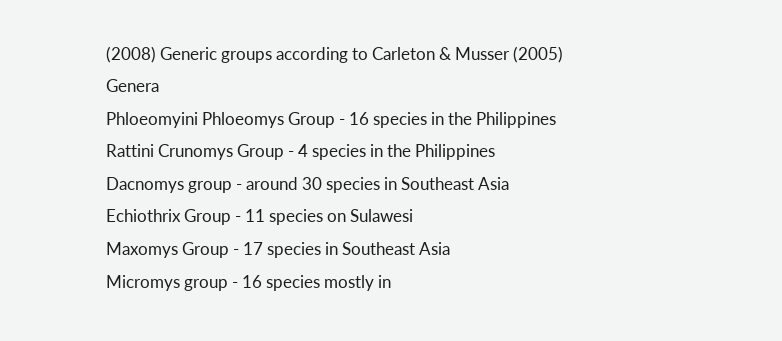(2008) Generic groups according to Carleton & Musser (2005) Genera
Phloeomyini Phloeomys Group - 16 species in the Philippines
Rattini Crunomys Group - 4 species in the Philippines
Dacnomys group - around 30 species in Southeast Asia
Echiothrix Group - 11 species on Sulawesi
Maxomys Group - 17 species in Southeast Asia
Micromys group - 16 species mostly in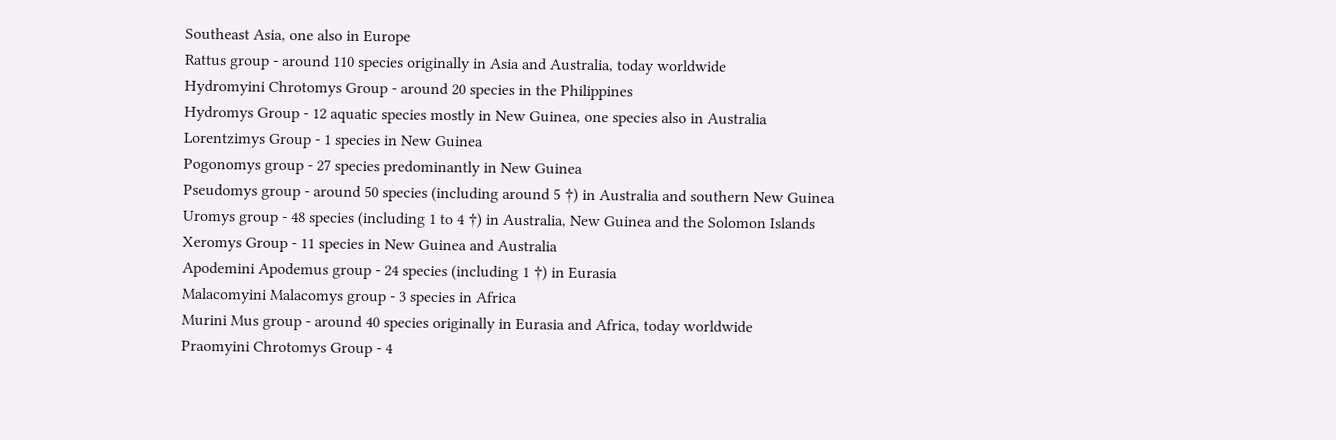Southeast Asia, one also in Europe
Rattus group - around 110 species originally in Asia and Australia, today worldwide
Hydromyini Chrotomys Group - around 20 species in the Philippines
Hydromys Group - 12 aquatic species mostly in New Guinea, one species also in Australia
Lorentzimys Group - 1 species in New Guinea
Pogonomys group - 27 species predominantly in New Guinea
Pseudomys group - around 50 species (including around 5 †) in Australia and southern New Guinea
Uromys group - 48 species (including 1 to 4 †) in Australia, New Guinea and the Solomon Islands
Xeromys Group - 11 species in New Guinea and Australia
Apodemini Apodemus group - 24 species (including 1 †) in Eurasia
Malacomyini Malacomys group - 3 species in Africa
Murini Mus group - around 40 species originally in Eurasia and Africa, today worldwide
Praomyini Chrotomys Group - 4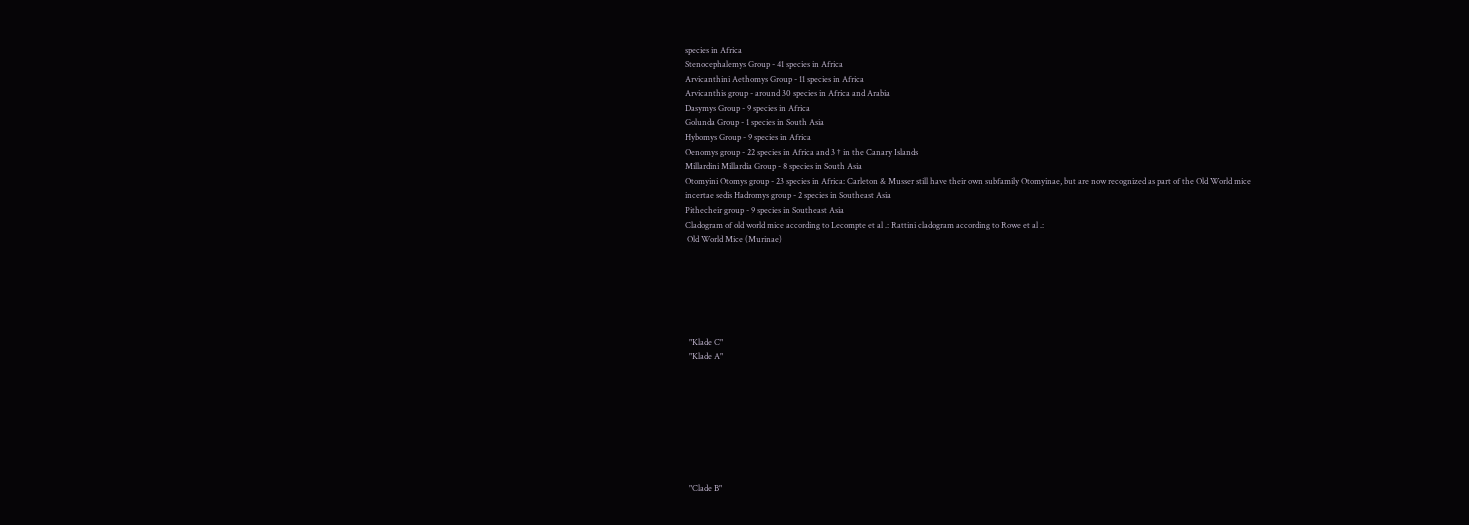species in Africa
Stenocephalemys Group - 41 species in Africa
Arvicanthini Aethomys Group - 11 species in Africa
Arvicanthis group - around 30 species in Africa and Arabia
Dasymys Group - 9 species in Africa
Golunda Group - 1 species in South Asia
Hybomys Group - 9 species in Africa
Oenomys group - 22 species in Africa and 3 † in the Canary Islands
Millardini Millardia Group - 8 species in South Asia
Otomyini Otomys group - 23 species in Africa: Carleton & Musser still have their own subfamily Otomyinae, but are now recognized as part of the Old World mice
incertae sedis Hadromys group - 2 species in Southeast Asia
Pithecheir group - 9 species in Southeast Asia
Cladogram of old world mice according to Lecompte et al .: Rattini cladogram according to Rowe et al .:
 Old World Mice (Murinae)






  "Klade C"
  "Klade A"








  "Clade B"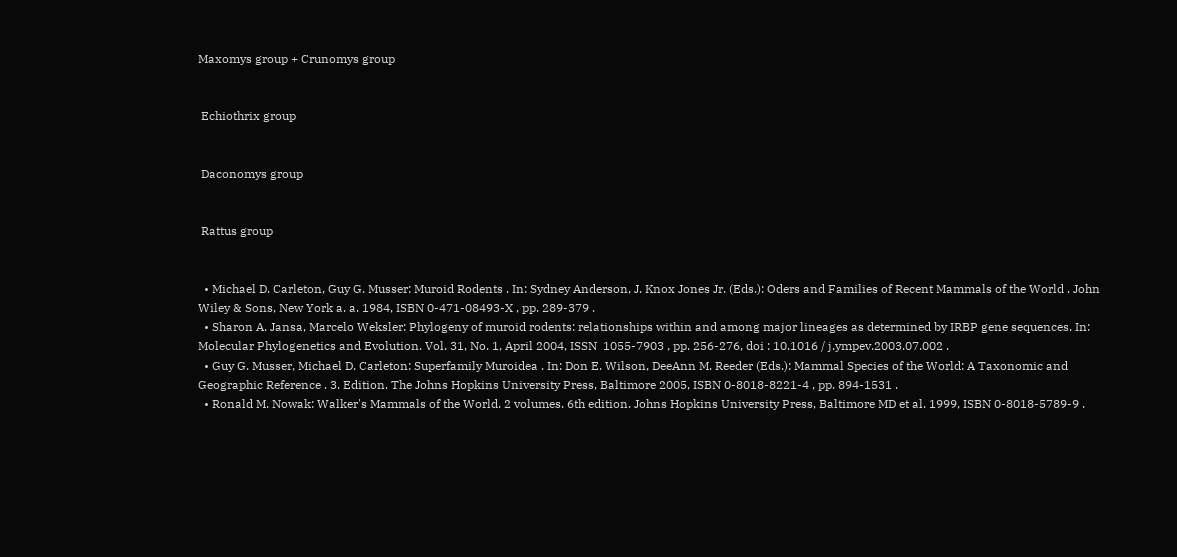Maxomys group + Crunomys group


 Echiothrix group


 Daconomys group


 Rattus group


  • Michael D. Carleton, Guy G. Musser: Muroid Rodents . In: Sydney Anderson, J. Knox Jones Jr. (Eds.): Oders and Families of Recent Mammals of the World . John Wiley & Sons, New York a. a. 1984, ISBN 0-471-08493-X , pp. 289-379 .
  • Sharon A. Jansa, Marcelo Weksler: Phylogeny of muroid rodents: relationships within and among major lineages as determined by IRBP gene sequences. In: Molecular Phylogenetics and Evolution. Vol. 31, No. 1, April 2004, ISSN  1055-7903 , pp. 256-276, doi : 10.1016 / j.ympev.2003.07.002 .
  • Guy G. Musser, Michael D. Carleton: Superfamily Muroidea . In: Don E. Wilson, DeeAnn M. Reeder (Eds.): Mammal Species of the World: A Taxonomic and Geographic Reference . 3. Edition. The Johns Hopkins University Press, Baltimore 2005, ISBN 0-8018-8221-4 , pp. 894-1531 .
  • Ronald M. Nowak: Walker's Mammals of the World. 2 volumes. 6th edition. Johns Hopkins University Press, Baltimore MD et al. 1999, ISBN 0-8018-5789-9 .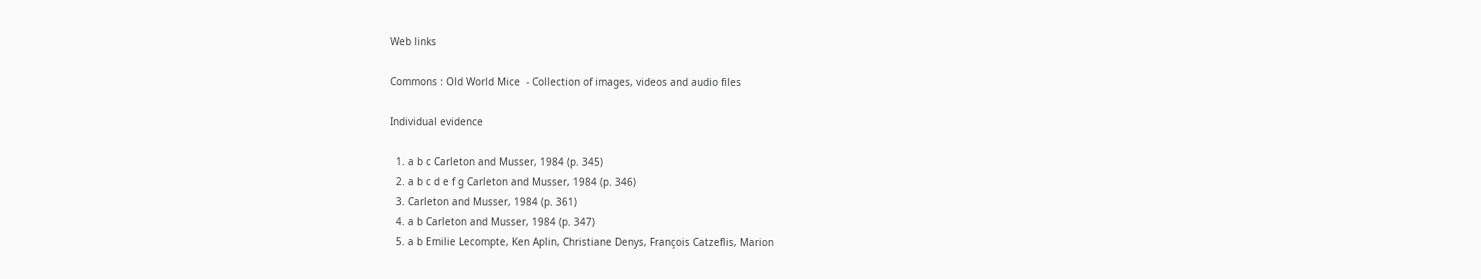Web links

Commons : Old World Mice  - Collection of images, videos and audio files

Individual evidence

  1. a b c Carleton and Musser, 1984 (p. 345)
  2. a b c d e f g Carleton and Musser, 1984 (p. 346)
  3. Carleton and Musser, 1984 (p. 361)
  4. a b Carleton and Musser, 1984 (p. 347)
  5. a b Emilie Lecompte, Ken Aplin, Christiane Denys, François Catzeflis, Marion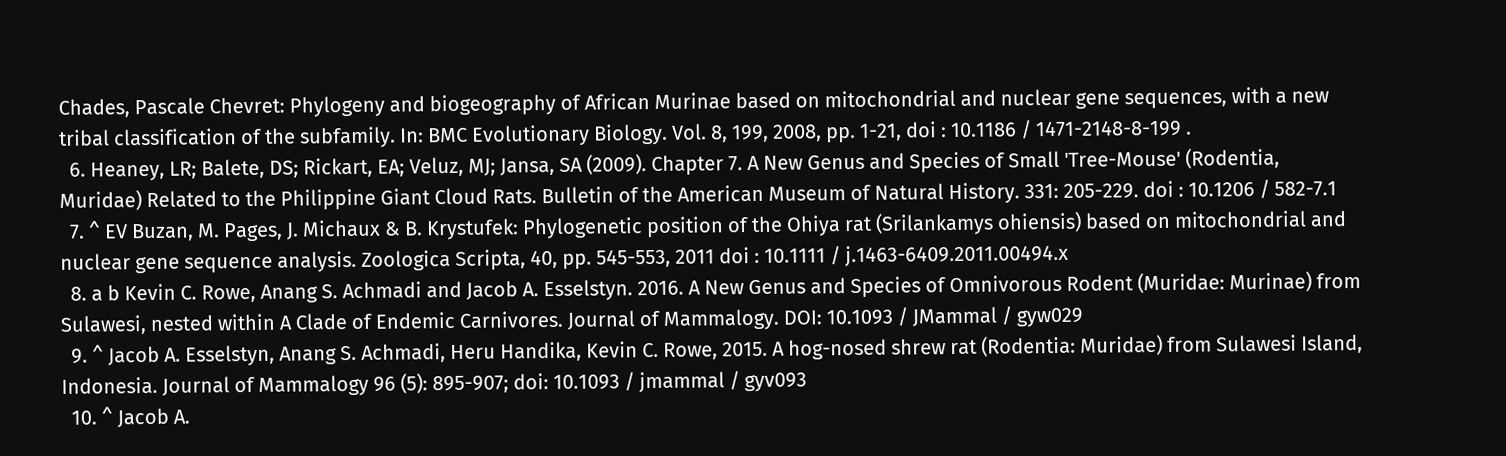Chades, Pascale Chevret: Phylogeny and biogeography of African Murinae based on mitochondrial and nuclear gene sequences, with a new tribal classification of the subfamily. In: BMC Evolutionary Biology. Vol. 8, 199, 2008, pp. 1-21, doi : 10.1186 / 1471-2148-8-199 .
  6. Heaney, LR; Balete, DS; Rickart, EA; Veluz, MJ; Jansa, SA (2009). Chapter 7. A New Genus and Species of Small 'Tree-Mouse' (Rodentia, Muridae) Related to the Philippine Giant Cloud Rats. Bulletin of the American Museum of Natural History. 331: 205-229. doi : 10.1206 / 582-7.1
  7. ^ EV Buzan, M. Pages, J. Michaux & B. Krystufek: Phylogenetic position of the Ohiya rat (Srilankamys ohiensis) based on mitochondrial and nuclear gene sequence analysis. Zoologica Scripta, 40, pp. 545-553, 2011 doi : 10.1111 / j.1463-6409.2011.00494.x
  8. a b Kevin C. Rowe, Anang S. Achmadi and Jacob A. Esselstyn. 2016. A New Genus and Species of Omnivorous Rodent (Muridae: Murinae) from Sulawesi, nested within A Clade of Endemic Carnivores. Journal of Mammalogy. DOI: 10.1093 / JMammal / gyw029
  9. ^ Jacob A. Esselstyn, Anang S. Achmadi, Heru Handika, Kevin C. Rowe, 2015. A hog-nosed shrew rat (Rodentia: Muridae) from Sulawesi Island, Indonesia. Journal of Mammalogy 96 (5): 895-907; doi: 10.1093 / jmammal / gyv093
  10. ^ Jacob A.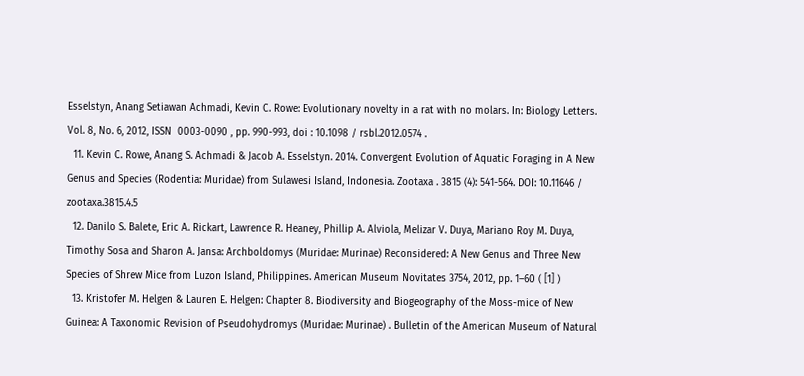Esselstyn, Anang Setiawan Achmadi, Kevin C. Rowe: Evolutionary novelty in a rat with no molars. In: Biology Letters. Vol. 8, No. 6, 2012, ISSN  0003-0090 , pp. 990-993, doi : 10.1098 / rsbl.2012.0574 .
  11. Kevin C. Rowe, Anang S. Achmadi & Jacob A. Esselstyn. 2014. Convergent Evolution of Aquatic Foraging in A New Genus and Species (Rodentia: Muridae) from Sulawesi Island, Indonesia. Zootaxa . 3815 (4): 541-564. DOI: 10.11646 / zootaxa.3815.4.5
  12. Danilo S. Balete, Eric A. Rickart, Lawrence R. Heaney, Phillip A. Alviola, Melizar V. Duya, Mariano Roy M. Duya, Timothy Sosa and Sharon A. Jansa: Archboldomys (Muridae: Murinae) Reconsidered: A New Genus and Three New Species of Shrew Mice from Luzon Island, Philippines. American Museum Novitates 3754, 2012, pp. 1–60 ( [1] )
  13. Kristofer M. Helgen & Lauren E. Helgen: Chapter 8. Biodiversity and Biogeography of the Moss-mice of New Guinea: A Taxonomic Revision of Pseudohydromys (Muridae: Murinae) . Bulletin of the American Museum of Natural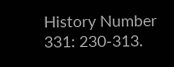History Number 331: 230-313.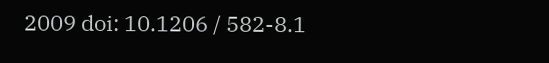2009 doi: 10.1206 / 582-8.1